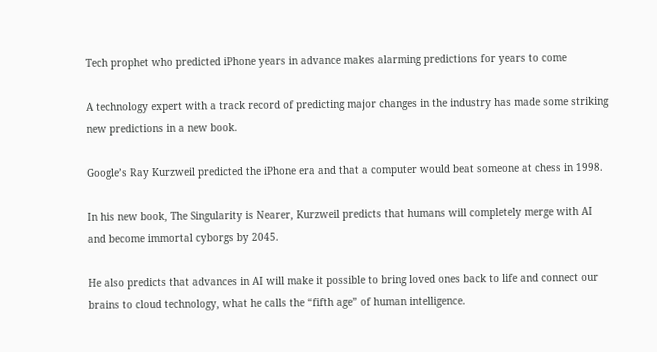Tech prophet who predicted iPhone years in advance makes alarming predictions for years to come

A technology expert with a track record of predicting major changes in the industry has made some striking new predictions in a new book.

Google’s Ray Kurzweil predicted the iPhone era and that a computer would beat someone at chess in 1998.

In his new book, The Singularity is Nearer, Kurzweil predicts that humans will completely merge with AI and become immortal cyborgs by 2045.

He also predicts that advances in AI will make it possible to bring loved ones back to life and connect our brains to cloud technology, what he calls the “fifth age” of human intelligence.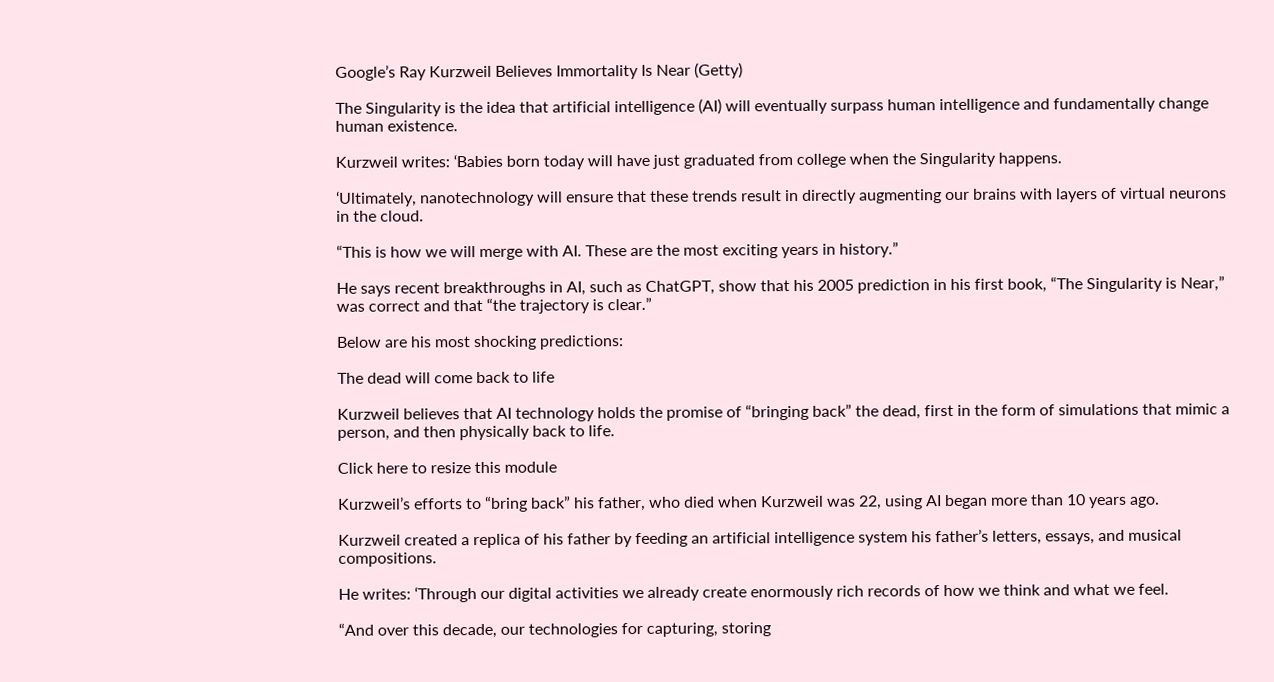Google’s Ray Kurzweil Believes Immortality Is Near (Getty)

The Singularity is the idea that artificial intelligence (AI) will eventually surpass human intelligence and fundamentally change human existence.

Kurzweil writes: ‘Babies born today will have just graduated from college when the Singularity happens.

‘Ultimately, nanotechnology will ensure that these trends result in directly augmenting our brains with layers of virtual neurons in the cloud.

“This is how we will merge with AI. These are the most exciting years in history.”

He says recent breakthroughs in AI, such as ChatGPT, show that his 2005 prediction in his first book, “The Singularity is Near,” was correct and that “the trajectory is clear.”

Below are his most shocking predictions:

The dead will come back to life

Kurzweil believes that AI technology holds the promise of “bringing back” the dead, first in the form of simulations that mimic a person, and then physically back to life.

Click here to resize this module

Kurzweil’s efforts to “bring back” his father, who died when Kurzweil was 22, using AI began more than 10 years ago.

Kurzweil created a replica of his father by feeding an artificial intelligence system his father’s letters, essays, and musical compositions.

He writes: ‘Through our digital activities we already create enormously rich records of how we think and what we feel.

“And over this decade, our technologies for capturing, storing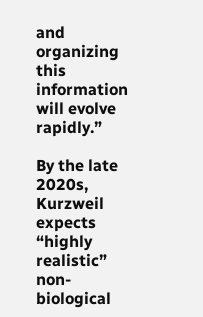and organizing this information will evolve rapidly.”

By the late 2020s, Kurzweil expects “highly realistic” non-biological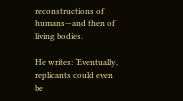reconstructions of humans—and then of living bodies.

He writes: ‘Eventually, replicants could even be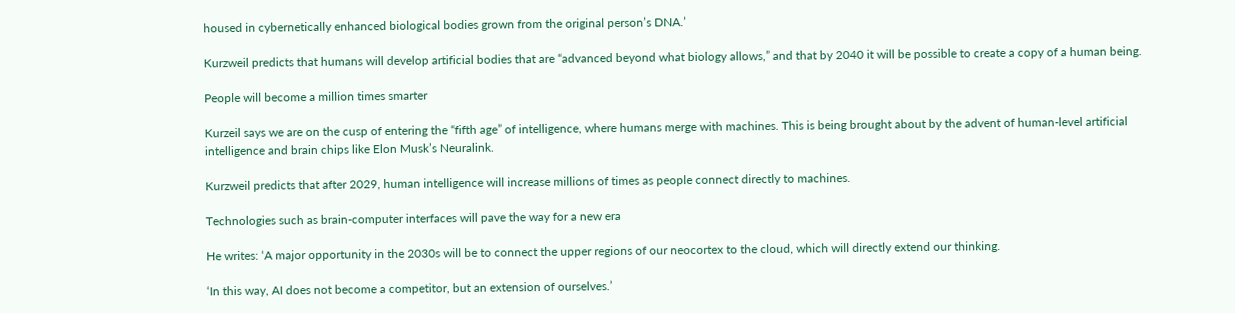housed in cybernetically enhanced biological bodies grown from the original person’s DNA.’

Kurzweil predicts that humans will develop artificial bodies that are “advanced beyond what biology allows,” and that by 2040 it will be possible to create a copy of a human being.

People will become a million times smarter

Kurzeil says we are on the cusp of entering the “fifth age” of intelligence, where humans merge with machines. This is being brought about by the advent of human-level artificial intelligence and brain chips like Elon Musk’s Neuralink.

Kurzweil predicts that after 2029, human intelligence will increase millions of times as people connect directly to machines.

Technologies such as brain-computer interfaces will pave the way for a new era

He writes: ‘A major opportunity in the 2030s will be to connect the upper regions of our neocortex to the cloud, which will directly extend our thinking.

‘In this way, AI does not become a competitor, but an extension of ourselves.’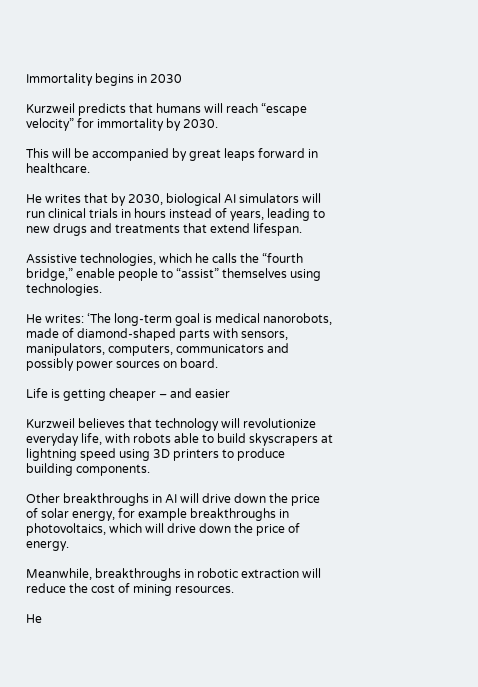Immortality begins in 2030

Kurzweil predicts that humans will reach “escape velocity” for immortality by 2030.

This will be accompanied by great leaps forward in healthcare.

He writes that by 2030, biological AI simulators will run clinical trials in hours instead of years, leading to new drugs and treatments that extend lifespan.

Assistive technologies, which he calls the “fourth bridge,” enable people to “assist” themselves using technologies.

He writes: ‘The long-term goal is medical nanorobots, made of diamond-shaped parts with sensors, manipulators, computers, communicators and possibly power sources on board.

Life is getting cheaper – and easier

Kurzweil believes that technology will revolutionize everyday life, with robots able to build skyscrapers at lightning speed using 3D printers to produce building components.

Other breakthroughs in AI will drive down the price of solar energy, for example breakthroughs in photovoltaics, which will drive down the price of energy.

Meanwhile, breakthroughs in robotic extraction will reduce the cost of mining resources.

He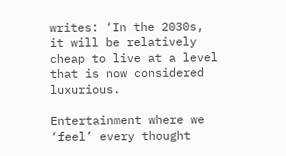writes: ‘In the 2030s, it will be relatively cheap to live at a level that is now considered luxurious.

Entertainment where we ‘feel’ every thought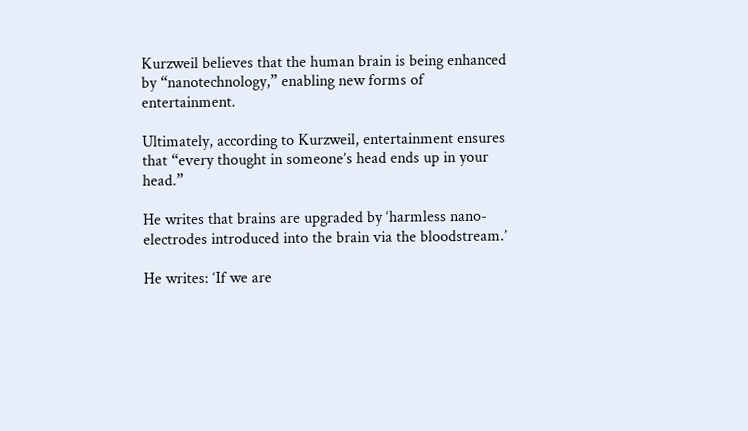Kurzweil believes that the human brain is being enhanced by “nanotechnology,” enabling new forms of entertainment.

Ultimately, according to Kurzweil, entertainment ensures that “every thought in someone’s head ends up in your head.”

He writes that brains are upgraded by ‘harmless nano-electrodes introduced into the brain via the bloodstream.’

He writes: ‘If we are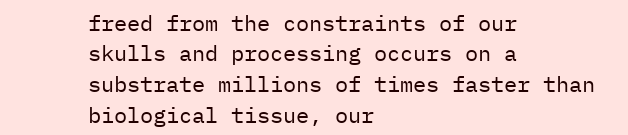freed from the constraints of our skulls and processing occurs on a substrate millions of times faster than biological tissue, our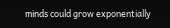minds could grow exponentially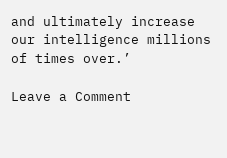and ultimately increase our intelligence millions of times over.’

Leave a Comment